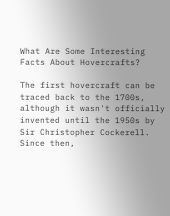What Are Some Interesting Facts About Hovercrafts?

The first hovercraft can be traced back to the 1700s, although it wasn't officially invented until the 1950s by Sir Christopher Cockerell. Since then,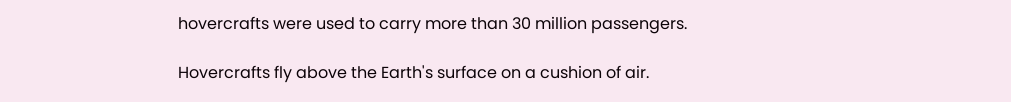hovercrafts were used to carry more than 30 million passengers.

Hovercrafts fly above the Earth's surface on a cushion of air.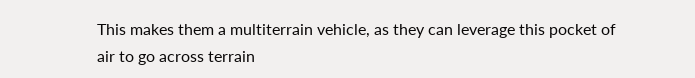This makes them a multiterrain vehicle, as they can leverage this pocket of air to go across terrain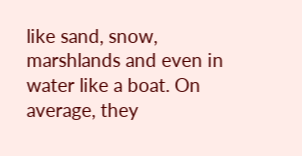like sand, snow, marshlands and even in water like a boat. On average, they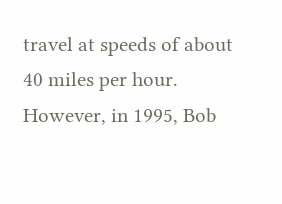travel at speeds of about 40 miles per hour. However, in 1995, Bob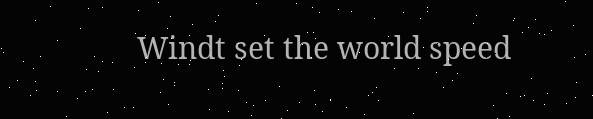Windt set the world speed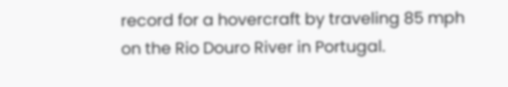record for a hovercraft by traveling 85 mph on the Rio Douro River in Portugal.